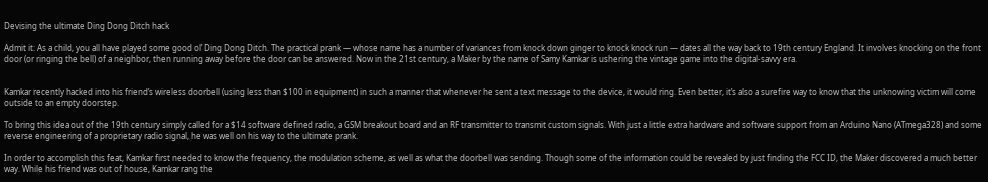Devising the ultimate Ding Dong Ditch hack

Admit it: As a child, you all have played some good ol’ Ding Dong Ditch. The practical prank — whose name has a number of variances from knock down ginger to knock knock run — dates all the way back to 19th century England. It involves knocking on the front door (or ringing the bell) of a neighbor, then running away before the door can be answered. Now in the 21st century, a Maker by the name of Samy Kamkar is ushering the vintage game into the digital-savvy era.


Kamkar recently hacked into his friend’s wireless doorbell (using less than $100 in equipment) in such a manner that whenever he sent a text message to the device, it would ring. Even better, it’s also a surefire way to know that the unknowing victim will come outside to an empty doorstep.

To bring this idea out of the 19th century simply called for a $14 software defined radio, a GSM breakout board and an RF transmitter to transmit custom signals. With just a little extra hardware and software support from an Arduino Nano (ATmega328) and some reverse engineering of a proprietary radio signal, he was well on his way to the ultimate prank.

In order to accomplish this feat, Kamkar first needed to know the frequency, the modulation scheme, as well as what the doorbell was sending. Though some of the information could be revealed by just finding the FCC ID, the Maker discovered a much better way. While his friend was out of house, Kamkar rang the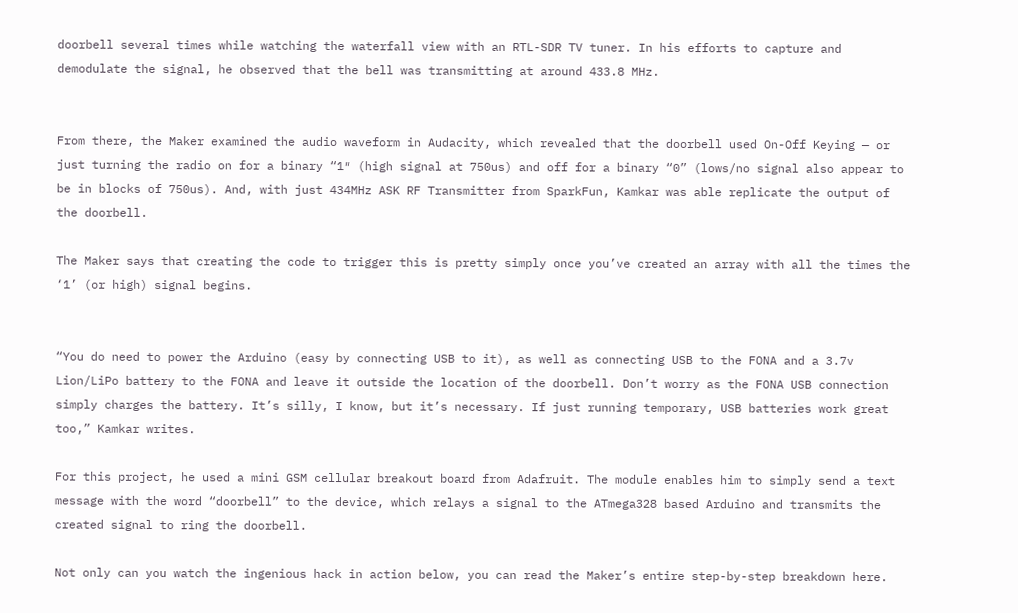doorbell several times while watching the waterfall view with an RTL-SDR TV tuner. In his efforts to capture and demodulate the signal, he observed that the bell was transmitting at around 433.8 MHz.


From there, the Maker examined the audio waveform in Audacity, which revealed that the doorbell used On-Off Keying — or just turning the radio on for a binary “1″ (high signal at 750us) and off for a binary “0” (lows/no signal also appear to be in blocks of 750us). And, with just 434MHz ASK RF Transmitter from SparkFun, Kamkar was able replicate the output of the doorbell.

The Maker says that creating the code to trigger this is pretty simply once you’ve created an array with all the times the ‘1’ (or high) signal begins.


“You do need to power the Arduino (easy by connecting USB to it), as well as connecting USB to the FONA and a 3.7v Lion/LiPo battery to the FONA and leave it outside the location of the doorbell. Don’t worry as the FONA USB connection simply charges the battery. It’s silly, I know, but it’s necessary. If just running temporary, USB batteries work great too,” Kamkar writes.

For this project, he used a mini GSM cellular breakout board from Adafruit. The module enables him to simply send a text message with the word “doorbell” to the device, which relays a signal to the ATmega328 based Arduino and transmits the created signal to ring the doorbell.

Not only can you watch the ingenious hack in action below, you can read the Maker’s entire step-by-step breakdown here.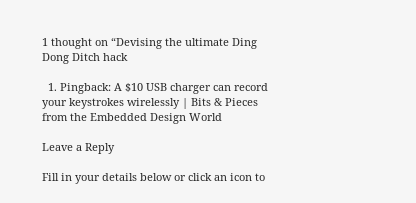1 thought on “Devising the ultimate Ding Dong Ditch hack

  1. Pingback: A $10 USB charger can record your keystrokes wirelessly | Bits & Pieces from the Embedded Design World

Leave a Reply

Fill in your details below or click an icon to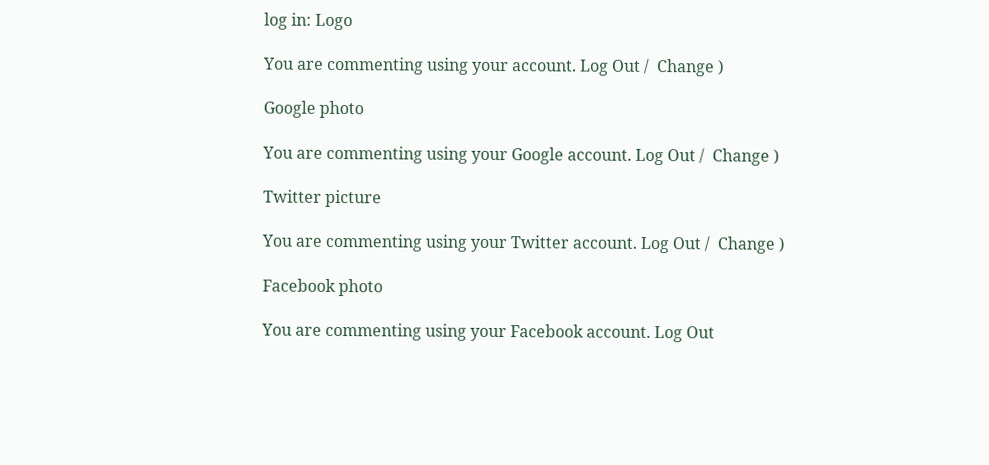log in: Logo

You are commenting using your account. Log Out /  Change )

Google photo

You are commenting using your Google account. Log Out /  Change )

Twitter picture

You are commenting using your Twitter account. Log Out /  Change )

Facebook photo

You are commenting using your Facebook account. Log Out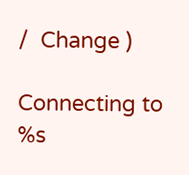/  Change )

Connecting to %s